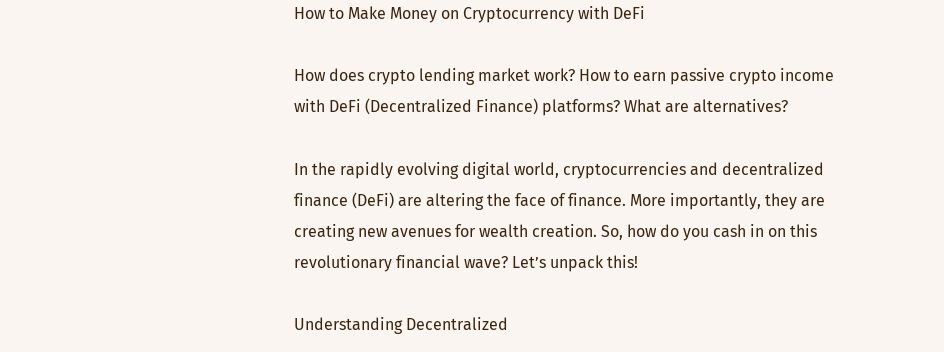How to Make Money on Cryptocurrency with DeFi

How does crypto lending market work? How to earn passive crypto income with DeFi (Decentralized Finance) platforms? What are alternatives?

In the rapidly evolving digital world, cryptocurrencies and decentralized finance (DeFi) are altering the face of finance. More importantly, they are creating new avenues for wealth creation. So, how do you cash in on this revolutionary financial wave? Let’s unpack this!

Understanding Decentralized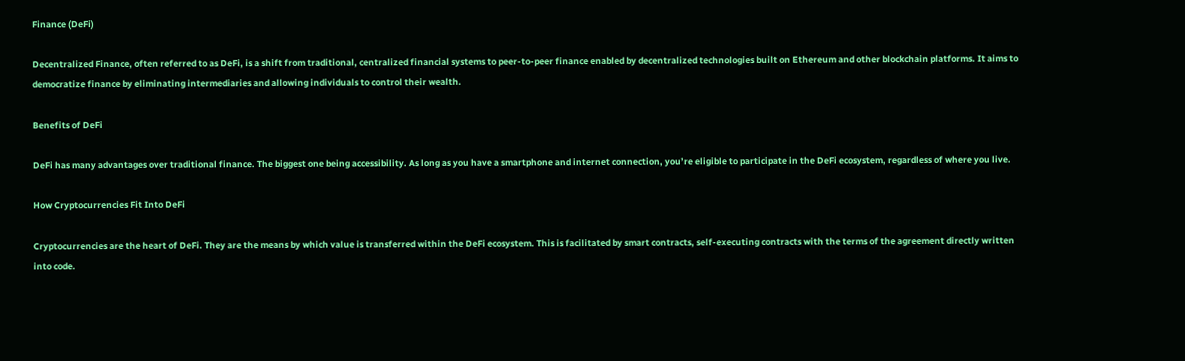Finance (DeFi)

Decentralized Finance, often referred to as DeFi, is a shift from traditional, centralized financial systems to peer-to-peer finance enabled by decentralized technologies built on Ethereum and other blockchain platforms. It aims to democratize finance by eliminating intermediaries and allowing individuals to control their wealth.

Benefits of DeFi

DeFi has many advantages over traditional finance. The biggest one being accessibility. As long as you have a smartphone and internet connection, you’re eligible to participate in the DeFi ecosystem, regardless of where you live.

How Cryptocurrencies Fit Into DeFi

Cryptocurrencies are the heart of DeFi. They are the means by which value is transferred within the DeFi ecosystem. This is facilitated by smart contracts, self-executing contracts with the terms of the agreement directly written into code.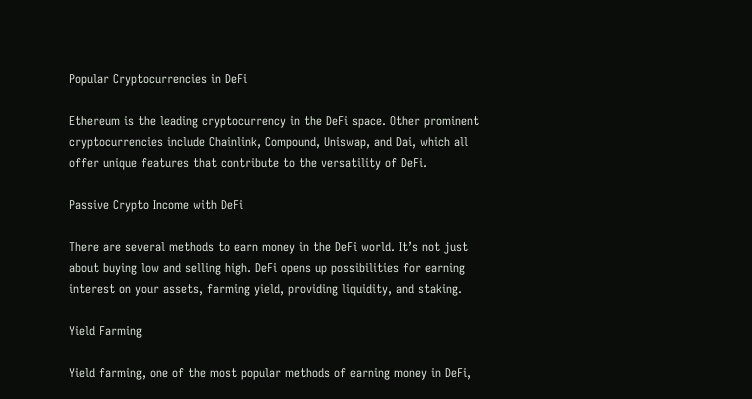Popular Cryptocurrencies in DeFi

Ethereum is the leading cryptocurrency in the DeFi space. Other prominent cryptocurrencies include Chainlink, Compound, Uniswap, and Dai, which all offer unique features that contribute to the versatility of DeFi.

Passive Crypto Income with DeFi

There are several methods to earn money in the DeFi world. It’s not just about buying low and selling high. DeFi opens up possibilities for earning interest on your assets, farming yield, providing liquidity, and staking.

Yield Farming

Yield farming, one of the most popular methods of earning money in DeFi,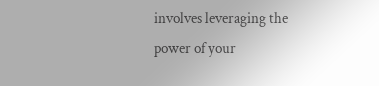involves leveraging the power of your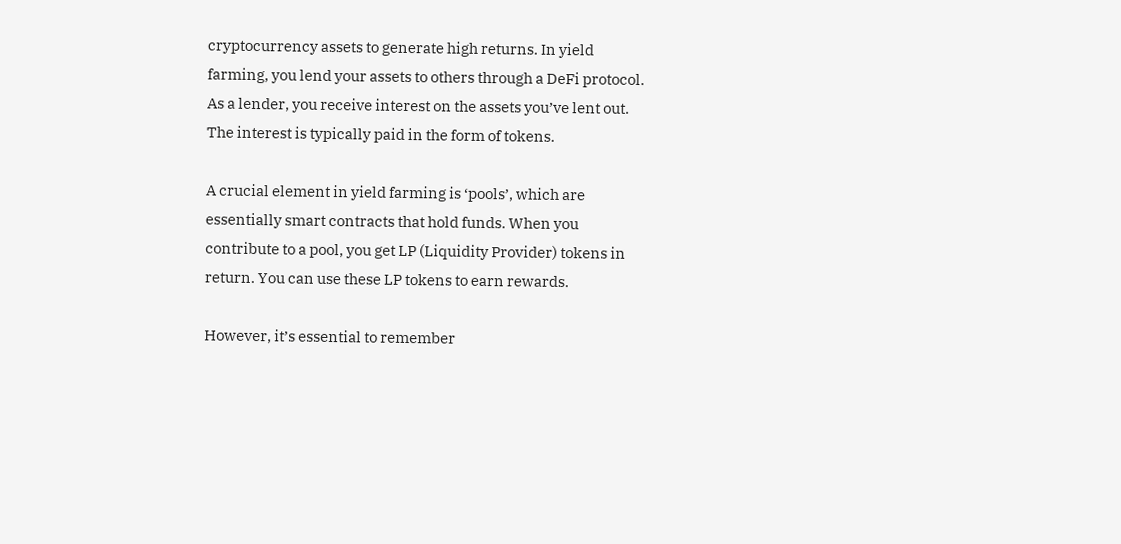cryptocurrency assets to generate high returns. In yield farming, you lend your assets to others through a DeFi protocol. As a lender, you receive interest on the assets you’ve lent out. The interest is typically paid in the form of tokens.

A crucial element in yield farming is ‘pools’, which are essentially smart contracts that hold funds. When you contribute to a pool, you get LP (Liquidity Provider) tokens in return. You can use these LP tokens to earn rewards.

However, it’s essential to remember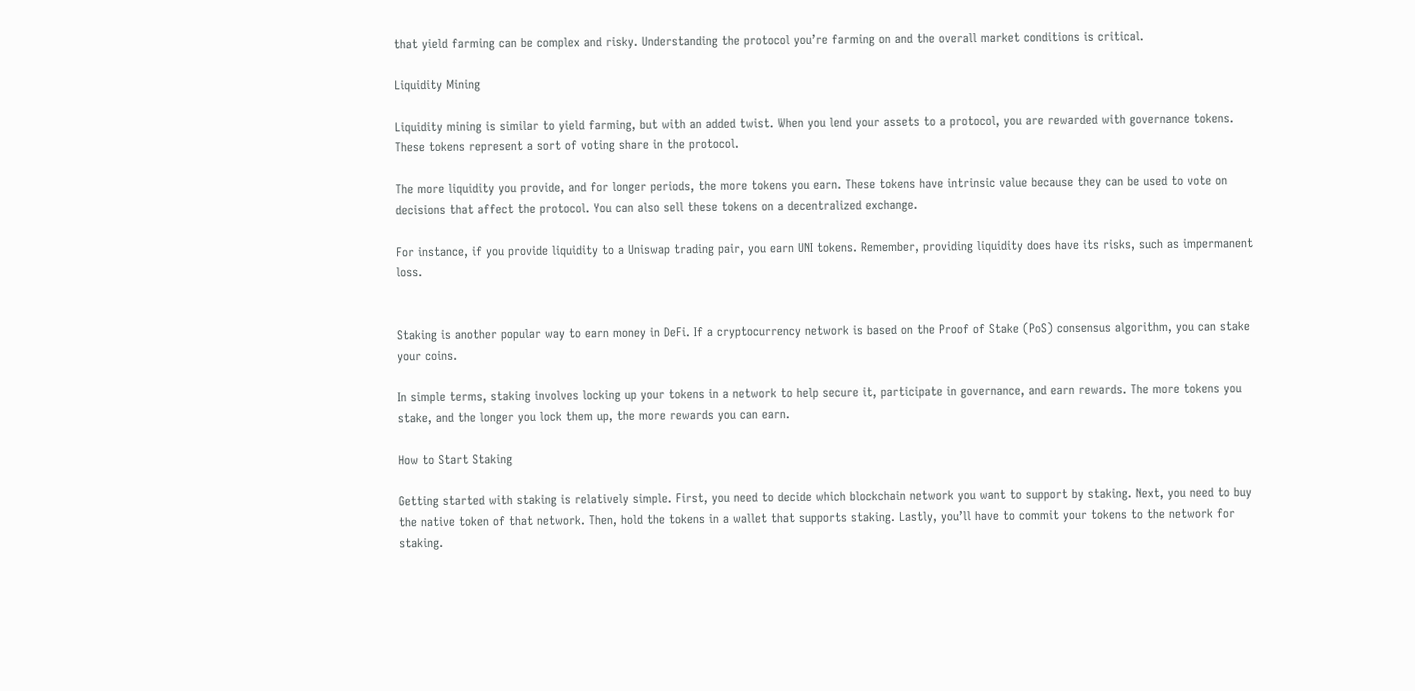that yield farming can be complex and risky. Understanding the protocol you’re farming on and the overall market conditions is critical.

Liquidity Mining

Liquidity mining is similar to yield farming, but with an added twist. When you lend your assets to a protocol, you are rewarded with governance tokens. These tokens represent a sort of voting share in the protocol.

The more liquidity you provide, and for longer periods, the more tokens you earn. These tokens have intrinsic value because they can be used to vote on decisions that affect the protocol. You can also sell these tokens on a decentralized exchange.

For instance, if you provide liquidity to a Uniswap trading pair, you earn UNI tokens. Remember, providing liquidity does have its risks, such as impermanent loss.


Staking is another popular way to earn money in DeFi. If a cryptocurrency network is based on the Proof of Stake (PoS) consensus algorithm, you can stake your coins.

In simple terms, staking involves locking up your tokens in a network to help secure it, participate in governance, and earn rewards. The more tokens you stake, and the longer you lock them up, the more rewards you can earn.

How to Start Staking

Getting started with staking is relatively simple. First, you need to decide which blockchain network you want to support by staking. Next, you need to buy the native token of that network. Then, hold the tokens in a wallet that supports staking. Lastly, you’ll have to commit your tokens to the network for staking.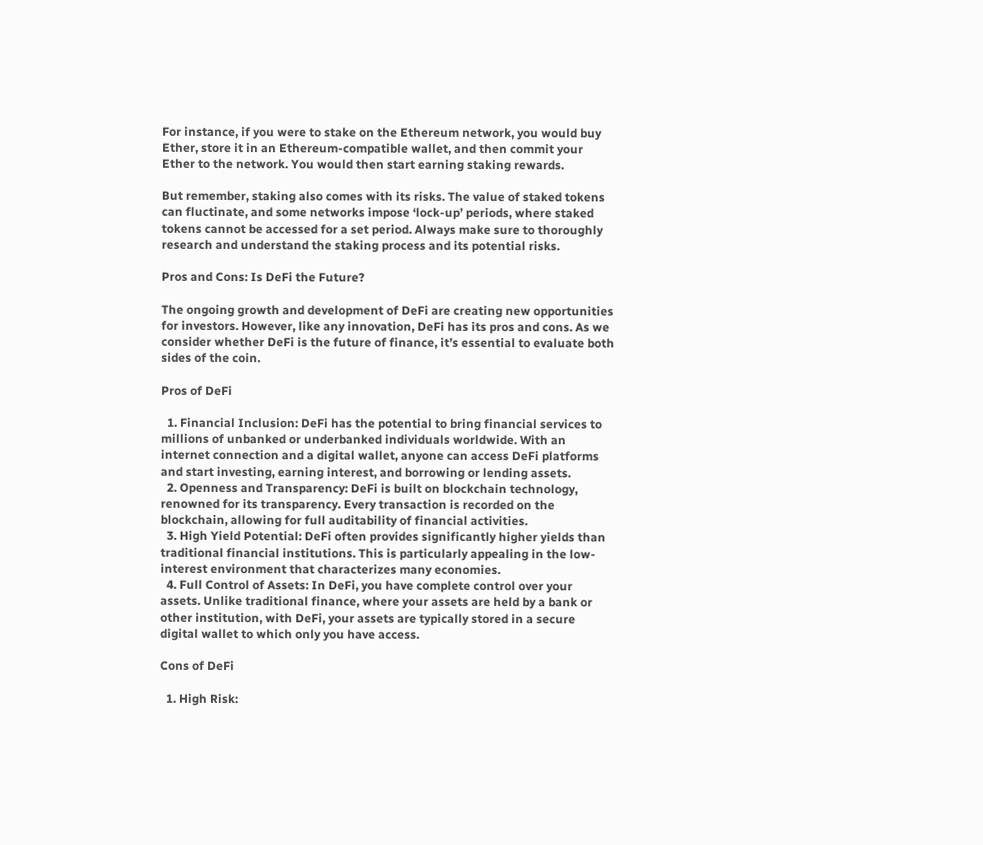For instance, if you were to stake on the Ethereum network, you would buy Ether, store it in an Ethereum-compatible wallet, and then commit your Ether to the network. You would then start earning staking rewards.

But remember, staking also comes with its risks. The value of staked tokens can fluctinate, and some networks impose ‘lock-up’ periods, where staked tokens cannot be accessed for a set period. Always make sure to thoroughly research and understand the staking process and its potential risks.

Pros and Cons: Is DeFi the Future?

The ongoing growth and development of DeFi are creating new opportunities for investors. However, like any innovation, DeFi has its pros and cons. As we consider whether DeFi is the future of finance, it’s essential to evaluate both sides of the coin.

Pros of DeFi

  1. Financial Inclusion: DeFi has the potential to bring financial services to millions of unbanked or underbanked individuals worldwide. With an internet connection and a digital wallet, anyone can access DeFi platforms and start investing, earning interest, and borrowing or lending assets.
  2. Openness and Transparency: DeFi is built on blockchain technology, renowned for its transparency. Every transaction is recorded on the blockchain, allowing for full auditability of financial activities.
  3. High Yield Potential: DeFi often provides significantly higher yields than traditional financial institutions. This is particularly appealing in the low-interest environment that characterizes many economies.
  4. Full Control of Assets: In DeFi, you have complete control over your assets. Unlike traditional finance, where your assets are held by a bank or other institution, with DeFi, your assets are typically stored in a secure digital wallet to which only you have access.

Cons of DeFi

  1. High Risk: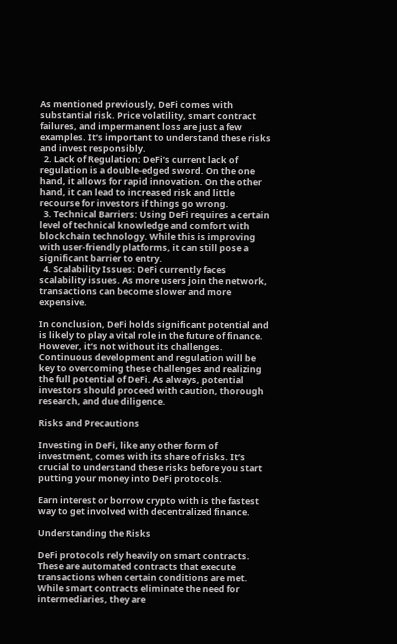As mentioned previously, DeFi comes with substantial risk. Price volatility, smart contract failures, and impermanent loss are just a few examples. It’s important to understand these risks and invest responsibly.
  2. Lack of Regulation: DeFi’s current lack of regulation is a double-edged sword. On the one hand, it allows for rapid innovation. On the other hand, it can lead to increased risk and little recourse for investors if things go wrong.
  3. Technical Barriers: Using DeFi requires a certain level of technical knowledge and comfort with blockchain technology. While this is improving with user-friendly platforms, it can still pose a significant barrier to entry.
  4. Scalability Issues: DeFi currently faces scalability issues. As more users join the network, transactions can become slower and more expensive.

In conclusion, DeFi holds significant potential and is likely to play a vital role in the future of finance. However, it’s not without its challenges. Continuous development and regulation will be key to overcoming these challenges and realizing the full potential of DeFi. As always, potential investors should proceed with caution, thorough research, and due diligence.

Risks and Precautions

Investing in DeFi, like any other form of investment, comes with its share of risks. It’s crucial to understand these risks before you start putting your money into DeFi protocols.

Earn interest or borrow crypto with is the fastest way to get involved with decentralized finance.

Understanding the Risks

DeFi protocols rely heavily on smart contracts. These are automated contracts that execute transactions when certain conditions are met. While smart contracts eliminate the need for intermediaries, they are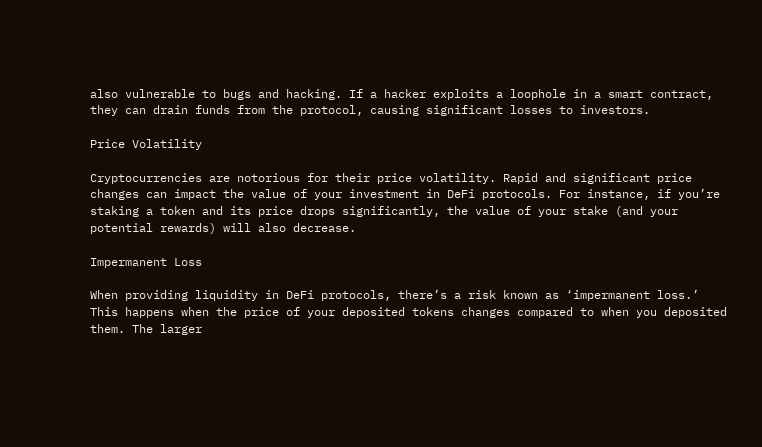also vulnerable to bugs and hacking. If a hacker exploits a loophole in a smart contract, they can drain funds from the protocol, causing significant losses to investors.

Price Volatility

Cryptocurrencies are notorious for their price volatility. Rapid and significant price changes can impact the value of your investment in DeFi protocols. For instance, if you’re staking a token and its price drops significantly, the value of your stake (and your potential rewards) will also decrease.

Impermanent Loss

When providing liquidity in DeFi protocols, there’s a risk known as ‘impermanent loss.’ This happens when the price of your deposited tokens changes compared to when you deposited them. The larger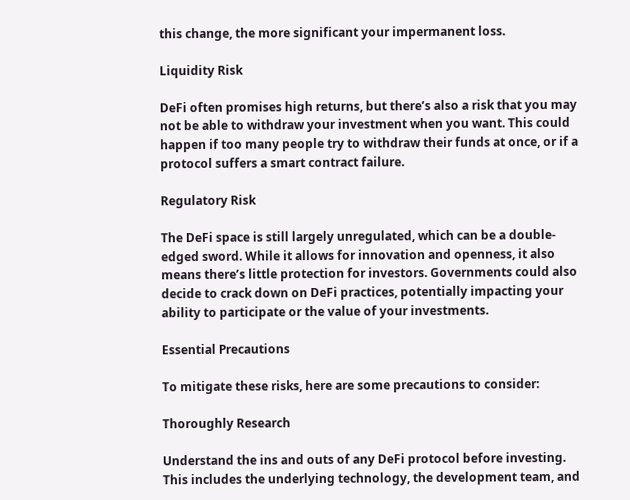this change, the more significant your impermanent loss.

Liquidity Risk

DeFi often promises high returns, but there’s also a risk that you may not be able to withdraw your investment when you want. This could happen if too many people try to withdraw their funds at once, or if a protocol suffers a smart contract failure.

Regulatory Risk

The DeFi space is still largely unregulated, which can be a double-edged sword. While it allows for innovation and openness, it also means there’s little protection for investors. Governments could also decide to crack down on DeFi practices, potentially impacting your ability to participate or the value of your investments.

Essential Precautions

To mitigate these risks, here are some precautions to consider:

Thoroughly Research

Understand the ins and outs of any DeFi protocol before investing. This includes the underlying technology, the development team, and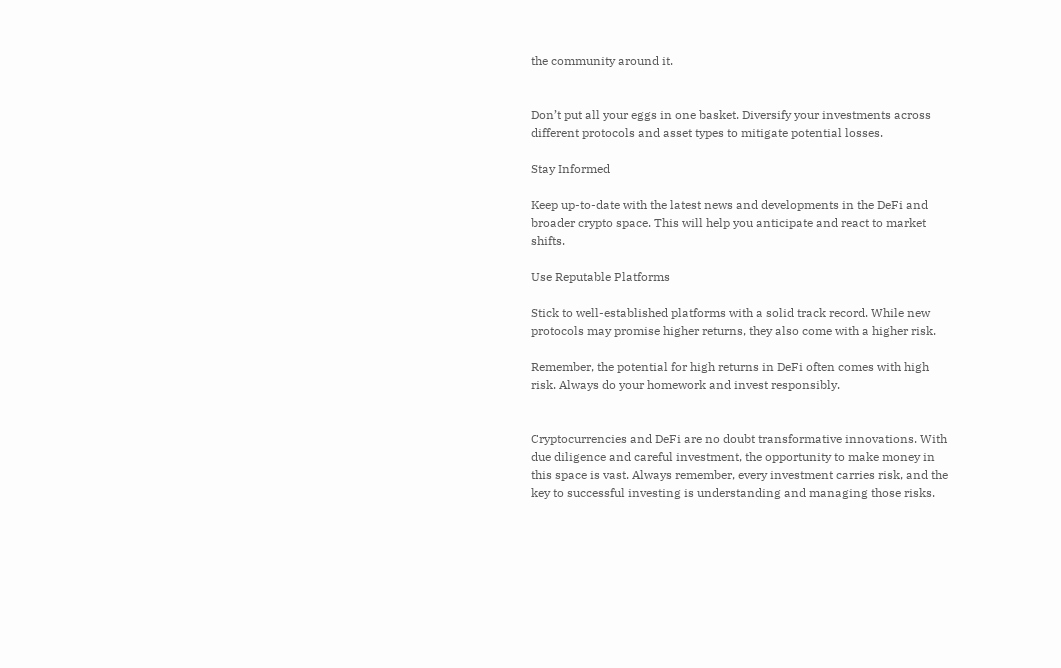the community around it.


Don’t put all your eggs in one basket. Diversify your investments across different protocols and asset types to mitigate potential losses.

Stay Informed

Keep up-to-date with the latest news and developments in the DeFi and broader crypto space. This will help you anticipate and react to market shifts.

Use Reputable Platforms

Stick to well-established platforms with a solid track record. While new protocols may promise higher returns, they also come with a higher risk.

Remember, the potential for high returns in DeFi often comes with high risk. Always do your homework and invest responsibly.


Cryptocurrencies and DeFi are no doubt transformative innovations. With due diligence and careful investment, the opportunity to make money in this space is vast. Always remember, every investment carries risk, and the key to successful investing is understanding and managing those risks.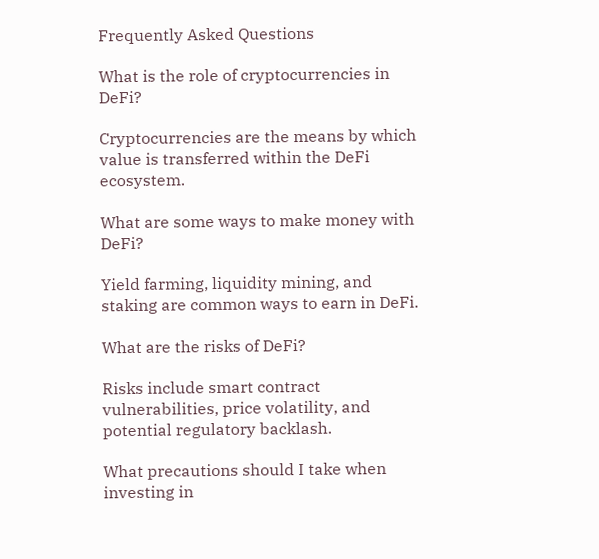Frequently Asked Questions

What is the role of cryptocurrencies in DeFi?

Cryptocurrencies are the means by which value is transferred within the DeFi ecosystem.

What are some ways to make money with DeFi?

Yield farming, liquidity mining, and staking are common ways to earn in DeFi.

What are the risks of DeFi?

Risks include smart contract vulnerabilities, price volatility, and potential regulatory backlash.

What precautions should I take when investing in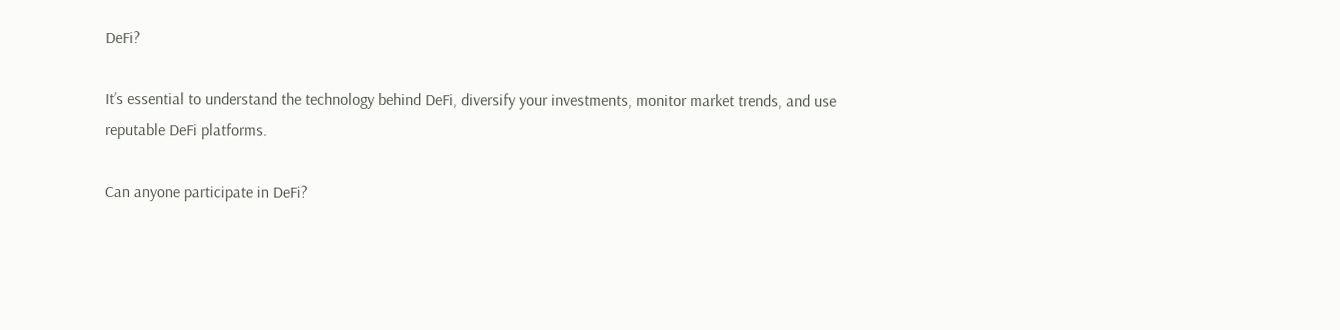DeFi?

It’s essential to understand the technology behind DeFi, diversify your investments, monitor market trends, and use reputable DeFi platforms.

Can anyone participate in DeFi?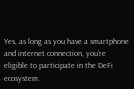Yes, as long as you have a smartphone and internet connection, you’re eligible to participate in the DeFi ecosystem.